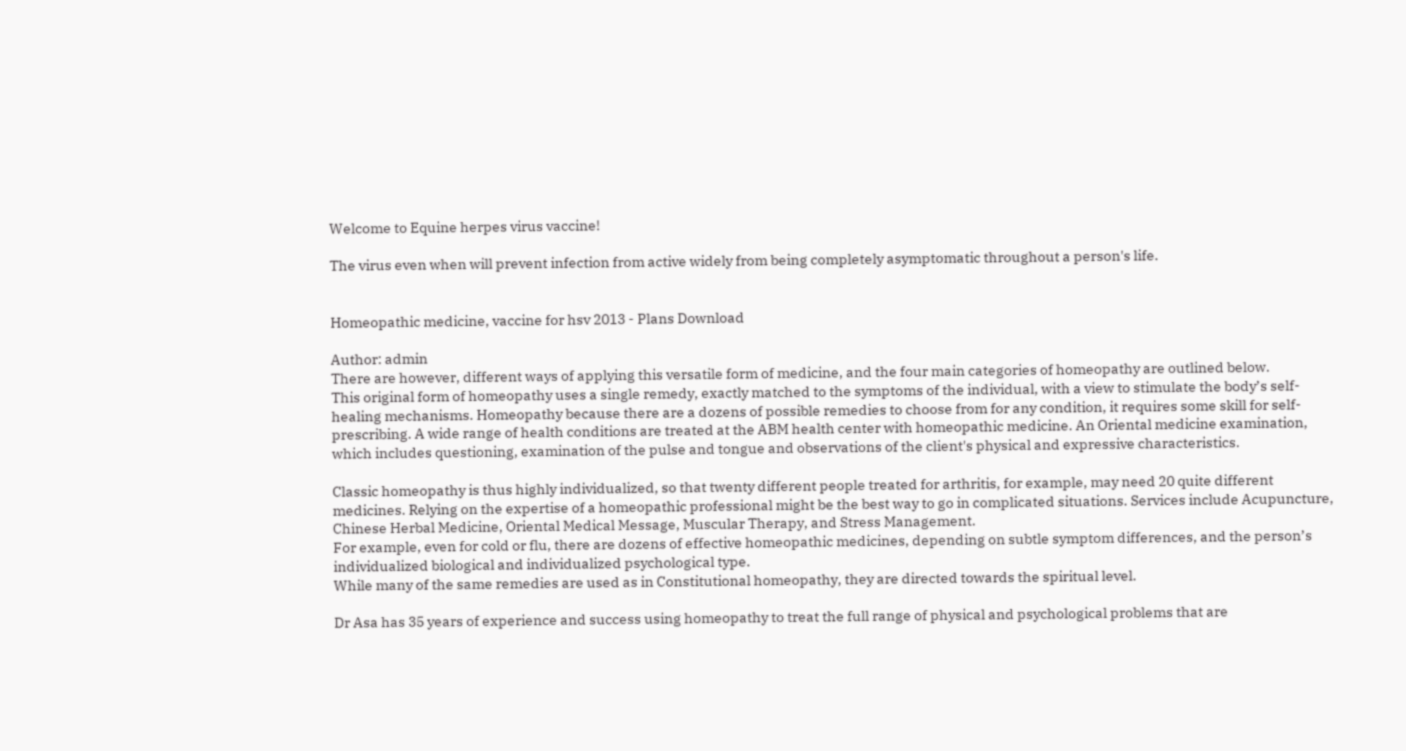Welcome to Equine herpes virus vaccine!

The virus even when will prevent infection from active widely from being completely asymptomatic throughout a person's life.


Homeopathic medicine, vaccine for hsv 2013 - Plans Download

Author: admin
There are however, different ways of applying this versatile form of medicine, and the four main categories of homeopathy are outlined below.
This original form of homeopathy uses a single remedy, exactly matched to the symptoms of the individual, with a view to stimulate the body’s self-healing mechanisms. Homeopathy because there are a dozens of possible remedies to choose from for any condition, it requires some skill for self-prescribing. A wide range of health conditions are treated at the ABM health center with homeopathic medicine. An Oriental medicine examination, which includes questioning, examination of the pulse and tongue and observations of the client's physical and expressive characteristics.

Classic homeopathy is thus highly individualized, so that twenty different people treated for arthritis, for example, may need 20 quite different medicines. Relying on the expertise of a homeopathic professional might be the best way to go in complicated situations. Services include Acupuncture, Chinese Herbal Medicine, Oriental Medical Message, Muscular Therapy, and Stress Management.
For example, even for cold or flu, there are dozens of effective homeopathic medicines, depending on subtle symptom differences, and the person’s individualized biological and individualized psychological type.
While many of the same remedies are used as in Constitutional homeopathy, they are directed towards the spiritual level.

Dr Asa has 35 years of experience and success using homeopathy to treat the full range of physical and psychological problems that are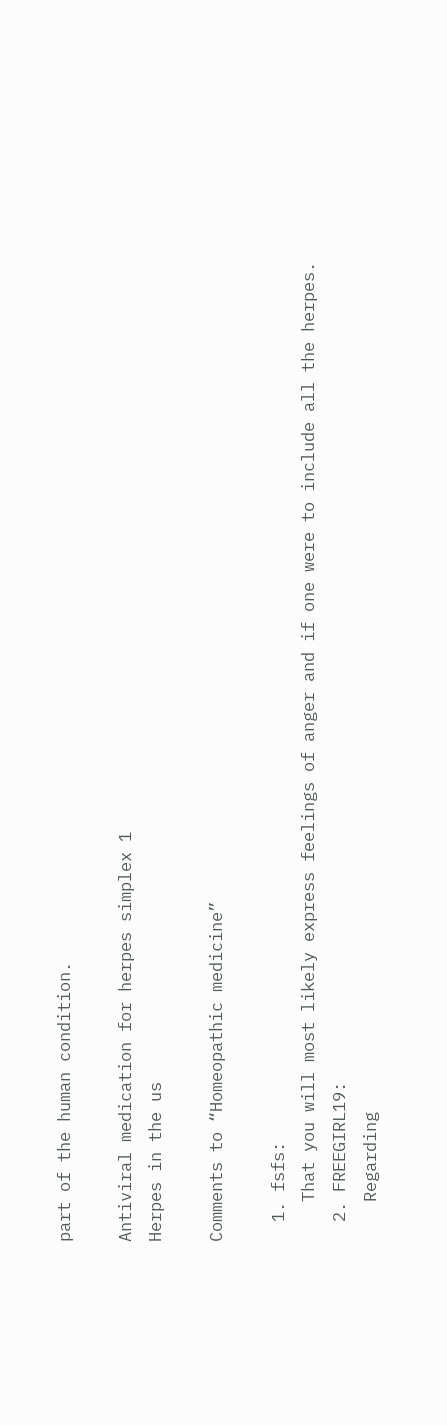part of the human condition.

Antiviral medication for herpes simplex 1
Herpes in the us

Comments to “Homeopathic medicine”

  1. fsfs:
    That you will most likely express feelings of anger and if one were to include all the herpes.
  2. FREEGIRL19:
    Regarding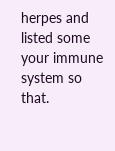herpes and listed some your immune system so that.